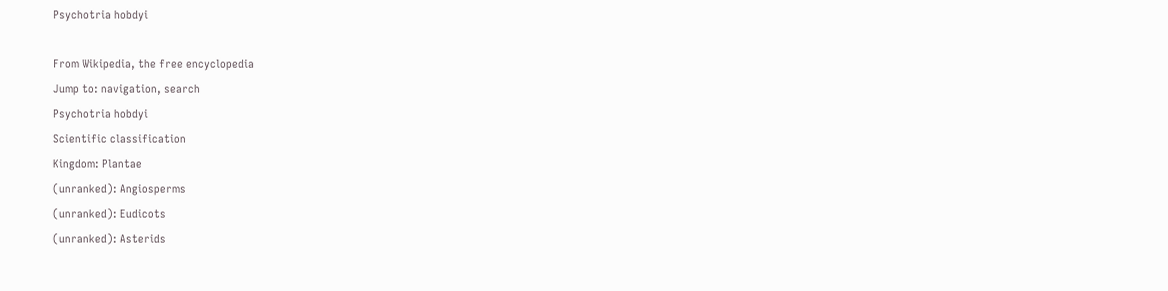Psychotria hobdyi

From Wikipedia, the free encyclopedia
Jump to: navigation, search
Psychotria hobdyi
Scientific classification
Kingdom: Plantae
(unranked): Angiosperms
(unranked): Eudicots
(unranked): Asterids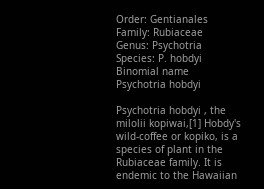Order: Gentianales
Family: Rubiaceae
Genus: Psychotria
Species: P. hobdyi
Binomial name
Psychotria hobdyi

Psychotria hobdyi , the milolii kopiwai,[1] Hobdy's wild-coffee or kopiko, is a species of plant in the Rubiaceae family. It is endemic to the Hawaiian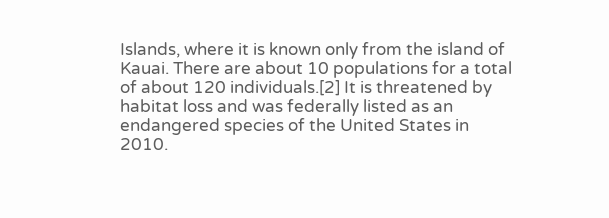Islands, where it is known only from the island of Kauai. There are about 10 populations for a total of about 120 individuals.[2] It is threatened by habitat loss and was federally listed as an endangered species of the United States in 2010.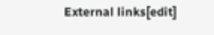External links[edit]